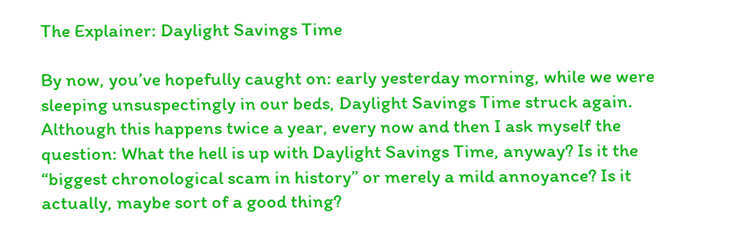The Explainer: Daylight Savings Time

By now, you’ve hopefully caught on: early yesterday morning, while we were sleeping unsuspectingly in our beds, Daylight Savings Time struck again. Although this happens twice a year, every now and then I ask myself the question: What the hell is up with Daylight Savings Time, anyway? Is it the “biggest chronological scam in history” or merely a mild annoyance? Is it actually, maybe sort of a good thing?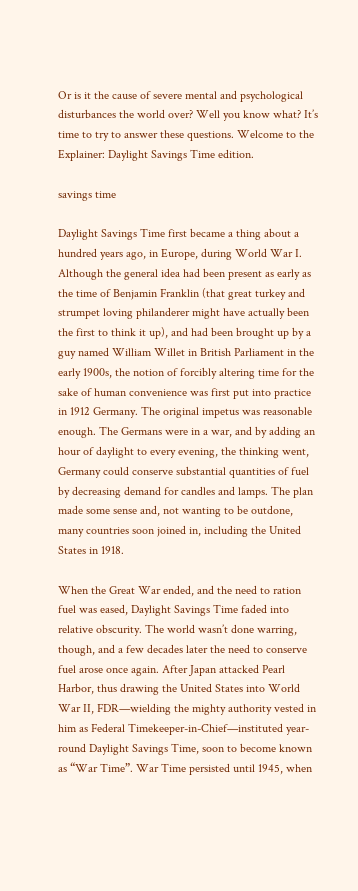Or is it the cause of severe mental and psychological disturbances the world over? Well you know what? It’s time to try to answer these questions. Welcome to the Explainer: Daylight Savings Time edition.

savings time

Daylight Savings Time first became a thing about a hundred years ago, in Europe, during World War I. Although the general idea had been present as early as the time of Benjamin Franklin (that great turkey and strumpet loving philanderer might have actually been the first to think it up), and had been brought up by a guy named William Willet in British Parliament in the early 1900s, the notion of forcibly altering time for the sake of human convenience was first put into practice in 1912 Germany. The original impetus was reasonable enough. The Germans were in a war, and by adding an hour of daylight to every evening, the thinking went, Germany could conserve substantial quantities of fuel by decreasing demand for candles and lamps. The plan made some sense and, not wanting to be outdone, many countries soon joined in, including the United States in 1918.

When the Great War ended, and the need to ration fuel was eased, Daylight Savings Time faded into relative obscurity. The world wasn’t done warring, though, and a few decades later the need to conserve fuel arose once again. After Japan attacked Pearl Harbor, thus drawing the United States into World War II, FDR—wielding the mighty authority vested in him as Federal Timekeeper-in-Chief—instituted year-round Daylight Savings Time, soon to become known as “War Time”. War Time persisted until 1945, when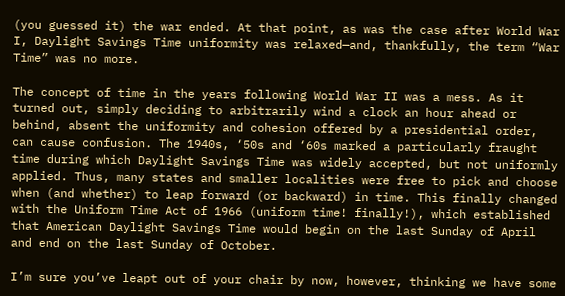(you guessed it) the war ended. At that point, as was the case after World War I, Daylight Savings Time uniformity was relaxed—and, thankfully, the term “War Time” was no more.

The concept of time in the years following World War II was a mess. As it turned out, simply deciding to arbitrarily wind a clock an hour ahead or behind, absent the uniformity and cohesion offered by a presidential order, can cause confusion. The 1940s, ‘50s and ‘60s marked a particularly fraught time during which Daylight Savings Time was widely accepted, but not uniformly applied. Thus, many states and smaller localities were free to pick and choose when (and whether) to leap forward (or backward) in time. This finally changed with the Uniform Time Act of 1966 (uniform time! finally!), which established that American Daylight Savings Time would begin on the last Sunday of April and end on the last Sunday of October.

I’m sure you’ve leapt out of your chair by now, however, thinking we have some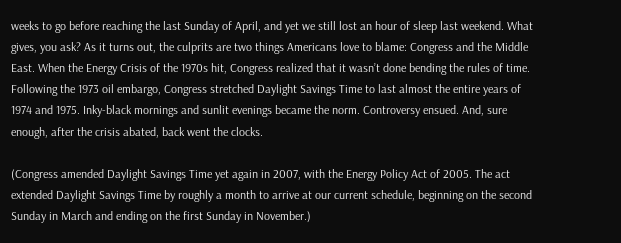weeks to go before reaching the last Sunday of April, and yet we still lost an hour of sleep last weekend. What gives, you ask? As it turns out, the culprits are two things Americans love to blame: Congress and the Middle East. When the Energy Crisis of the 1970s hit, Congress realized that it wasn’t done bending the rules of time. Following the 1973 oil embargo, Congress stretched Daylight Savings Time to last almost the entire years of 1974 and 1975. Inky-black mornings and sunlit evenings became the norm. Controversy ensued. And, sure enough, after the crisis abated, back went the clocks.

(Congress amended Daylight Savings Time yet again in 2007, with the Energy Policy Act of 2005. The act extended Daylight Savings Time by roughly a month to arrive at our current schedule, beginning on the second Sunday in March and ending on the first Sunday in November.)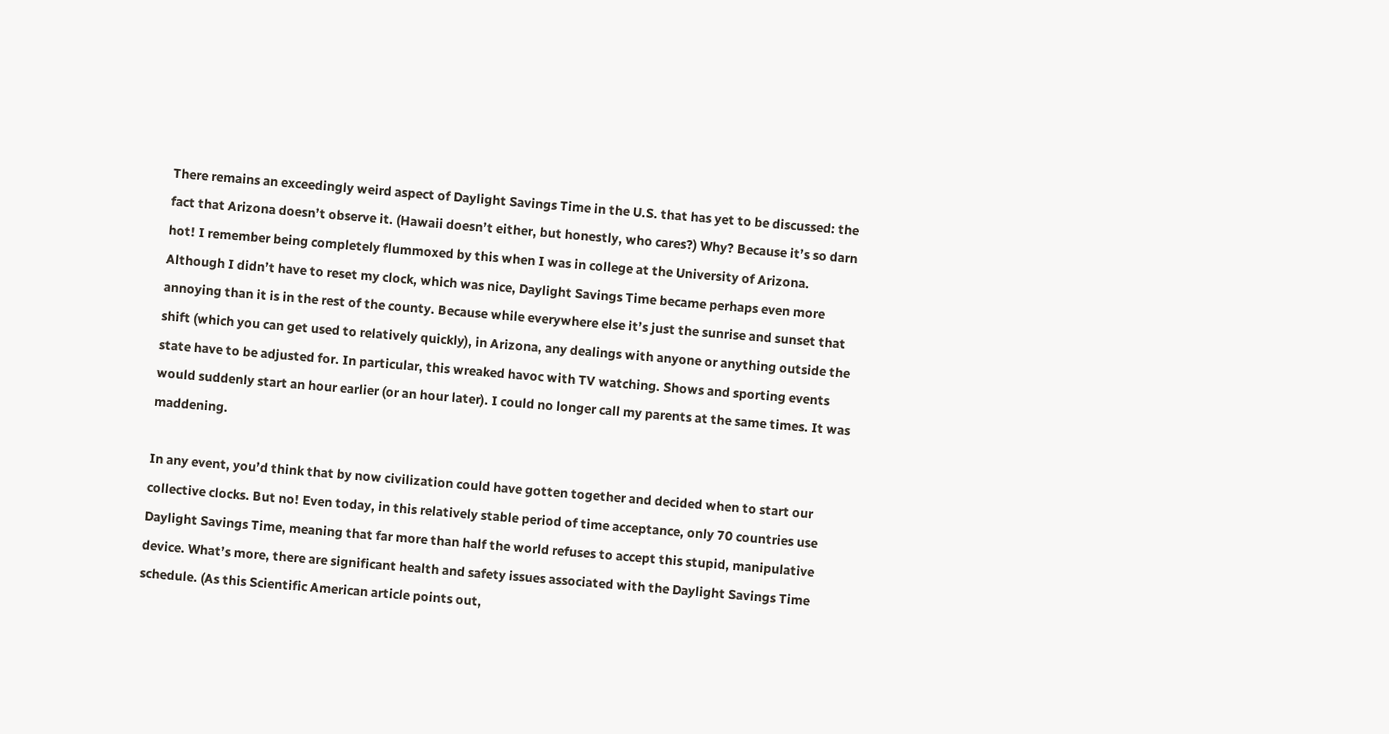There remains an exceedingly weird aspect of Daylight Savings Time in the U.S. that has yet to be discussed: the fact that Arizona doesn’t observe it. (Hawaii doesn’t either, but honestly, who cares?) Why? Because it’s so darn hot! I remember being completely flummoxed by this when I was in college at the University of Arizona. Although I didn’t have to reset my clock, which was nice, Daylight Savings Time became perhaps even more annoying than it is in the rest of the county. Because while everywhere else it’s just the sunrise and sunset that shift (which you can get used to relatively quickly), in Arizona, any dealings with anyone or anything outside the state have to be adjusted for. In particular, this wreaked havoc with TV watching. Shows and sporting events would suddenly start an hour earlier (or an hour later). I could no longer call my parents at the same times. It was maddening.

In any event, you’d think that by now civilization could have gotten together and decided when to start our collective clocks. But no! Even today, in this relatively stable period of time acceptance, only 70 countries use Daylight Savings Time, meaning that far more than half the world refuses to accept this stupid, manipulative device. What’s more, there are significant health and safety issues associated with the Daylight Savings Time schedule. (As this Scientific American article points out,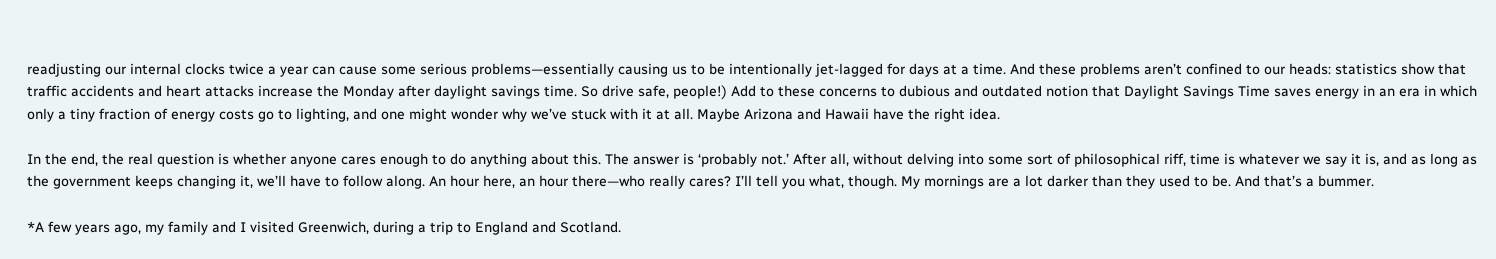readjusting our internal clocks twice a year can cause some serious problems—essentially causing us to be intentionally jet-lagged for days at a time. And these problems aren’t confined to our heads: statistics show that traffic accidents and heart attacks increase the Monday after daylight savings time. So drive safe, people!) Add to these concerns to dubious and outdated notion that Daylight Savings Time saves energy in an era in which only a tiny fraction of energy costs go to lighting, and one might wonder why we’ve stuck with it at all. Maybe Arizona and Hawaii have the right idea.

In the end, the real question is whether anyone cares enough to do anything about this. The answer is ‘probably not.’ After all, without delving into some sort of philosophical riff, time is whatever we say it is, and as long as the government keeps changing it, we’ll have to follow along. An hour here, an hour there—who really cares? I’ll tell you what, though. My mornings are a lot darker than they used to be. And that’s a bummer.

*A few years ago, my family and I visited Greenwich, during a trip to England and Scotland.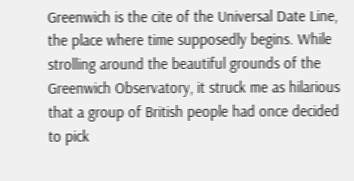Greenwich is the cite of the Universal Date Line, the place where time supposedly begins. While strolling around the beautiful grounds of the Greenwich Observatory, it struck me as hilarious that a group of British people had once decided to pick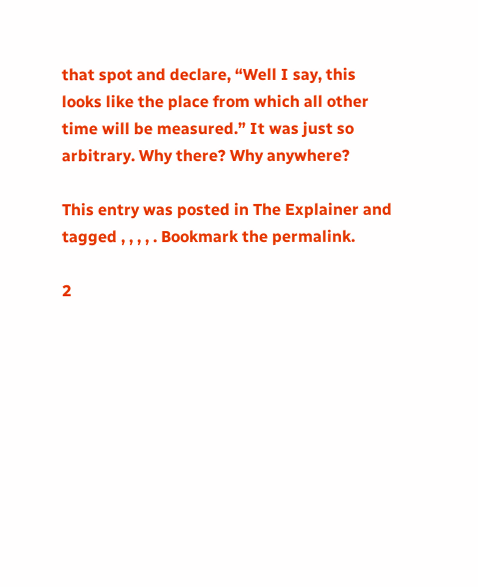that spot and declare, “Well I say, this looks like the place from which all other time will be measured.” It was just so arbitrary. Why there? Why anywhere?

This entry was posted in The Explainer and tagged , , , , . Bookmark the permalink.

2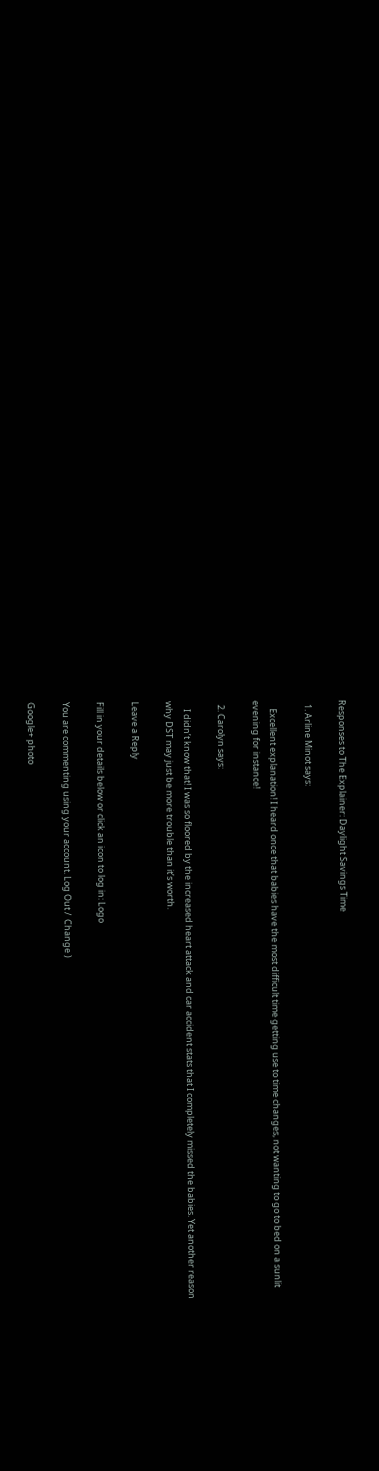Responses to The Explainer: Daylight Savings Time

  1. Arline Minot says:

    Excellent explanation! I heard once that babies have the most difficult time getting use to time changes, not wanting to go to bed on a sunlit evening for instance!

  2. Carolyn says:

    I didn’t know that! I was so floored by the increased heart attack and car accident stats that I completely missed the babies. Yet another reason why DST may just be more trouble than it’s worth.

Leave a Reply

Fill in your details below or click an icon to log in: Logo

You are commenting using your account. Log Out /  Change )

Google+ photo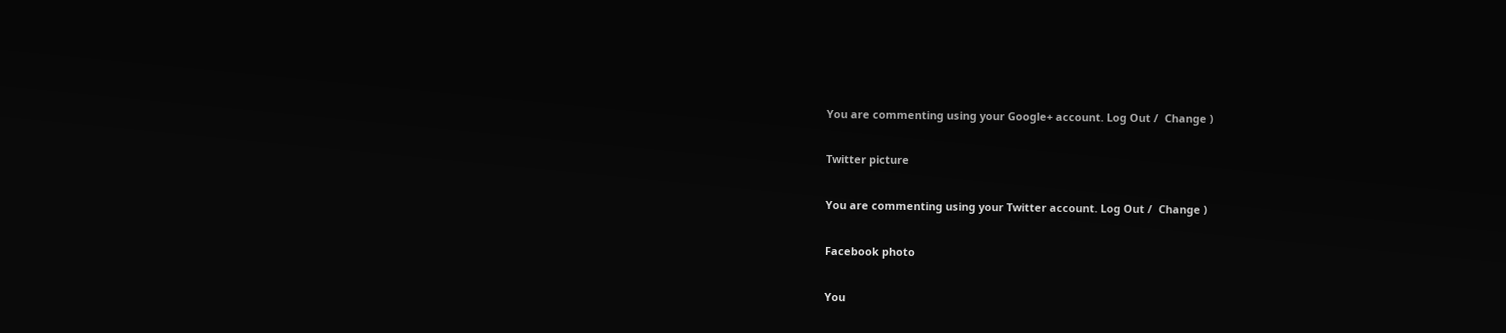You are commenting using your Google+ account. Log Out /  Change )

Twitter picture

You are commenting using your Twitter account. Log Out /  Change )

Facebook photo

You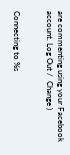are commenting using your Facebook account. Log Out /  Change )


Connecting to %s